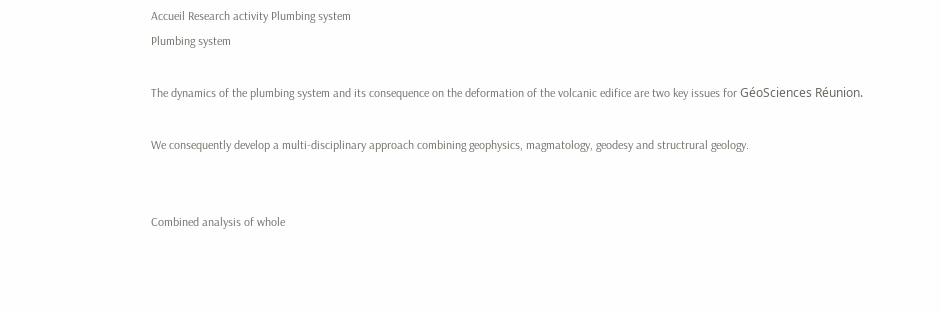Accueil Research activity Plumbing system
Plumbing system

The dynamics of the plumbing system and its consequence on the deformation of the volcanic edifice are two key issues for GéoSciences Réunion.

We consequently develop a multi-disciplinary approach combining geophysics, magmatology, geodesy and structrural geology.


Combined analysis of whole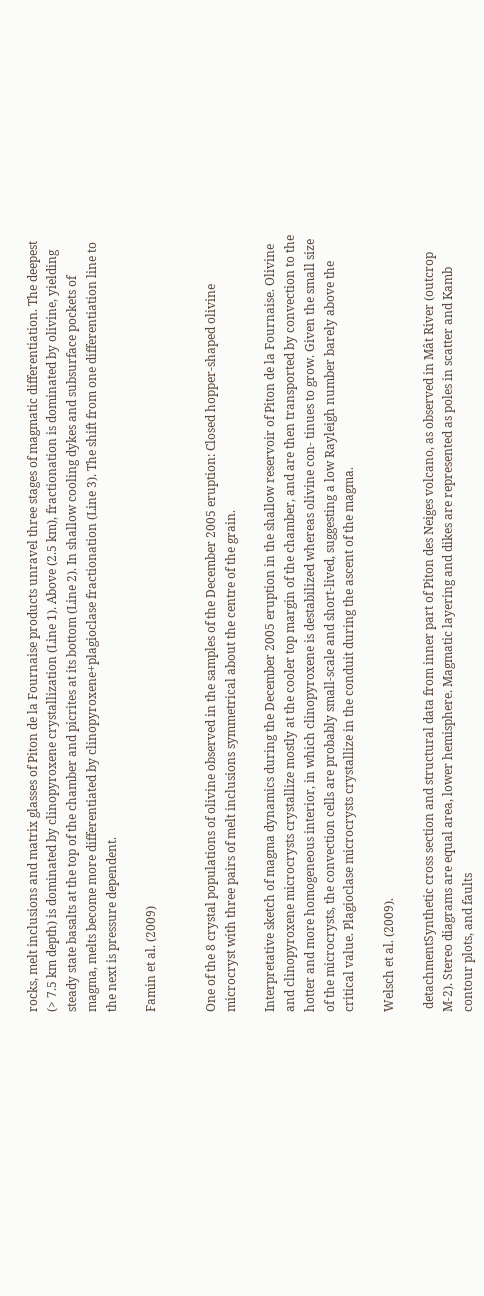rocks, melt inclusions and matrix glasses of Piton de la Fournaise products unravel three stages of magmatic differentiation. The deepest (> 7.5 km depth) is dominated by clinopyroxene crystallization (Line 1). Above (2.5 km), fractionation is dominated by olivine, yielding steady state basalts at the top of the chamber and picrites at its bottom (Line 2). In shallow cooling dykes and subsurface pockets of magma, melts become more differentiated by clinopyroxene+plagioclase fractionation (Line 3). The shift from one differentiation line to the next is pressure dependent.

Famin et al. (2009)


One of the 8 crystal populations of olivine observed in the samples of the December 2005 eruption: Closed hopper-shaped olivine microcryst with three pairs of melt inclusions symmetrical about the centre of the grain.

Interpretative sketch of magma dynamics during the December 2005 eruption in the shallow reservoir of Piton de la Fournaise. Olivine and clinopyroxene microcrysts crystallize mostly at the cooler top margin of the chamber, and are then transported by convection to the hotter and more homogeneous interior, in which clinopyroxene is destabilized whereas olivine con- tinues to grow. Given the small size of the microcrysts, the convection cells are probably small-scale and short-lived, suggesting a low Rayleigh number barely above the critical value. Plagioclase microcrysts crystallize in the conduit during the ascent of the magma.

Welsch et al. (2009).

 detachmentSynthetic cross section and structural data from inner part of Piton des Neiges volcano, as observed in Mât River (outcrop M-2). Stereo diagrams are equal area, lower hemisphere. Magmatic layering and dikes are represented as poles in scatter and Kamb contour plots, and faults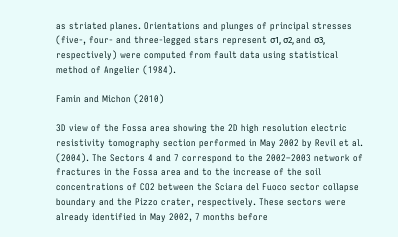as striated planes. Orientations and plunges of principal stresses (five-, four- and three-legged stars represent σ1, σ2, and σ3, respectively) were computed from fault data using statistical method of Angelier (1984).

Famin and Michon (2010)

3D view of the Fossa area showing the 2D high resolution electric resistivity tomography section performed in May 2002 by Revil et al. (2004). The Sectors 4 and 7 correspond to the 2002–2003 network of fractures in the Fossa area and to the increase of the soil concentrations of CO2 between the Sciara del Fuoco sector collapse boundary and the Pizzo crater, respectively. These sectors were already identified in May 2002, 7 months before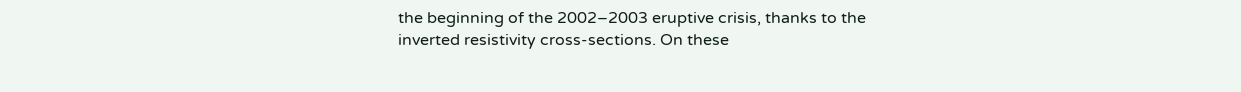the beginning of the 2002–2003 eruptive crisis, thanks to the inverted resistivity cross-sections. On these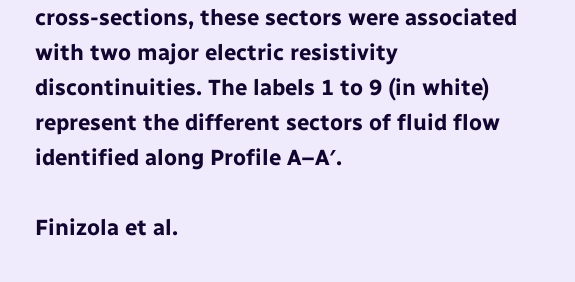cross-sections, these sectors were associated with two major electric resistivity discontinuities. The labels 1 to 9 (in white) represent the different sectors of fluid flow identified along Profile A–A′.

Finizola et al.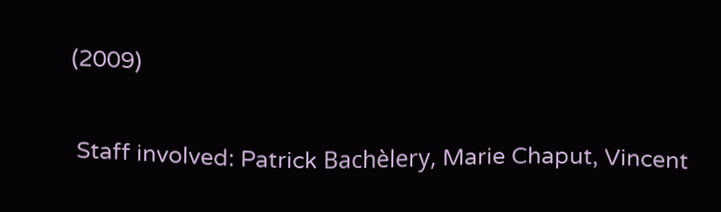(2009)


 Staff involved: Patrick Bachèlery, Marie Chaput, Vincent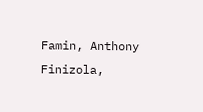Famin, Anthony Finizola,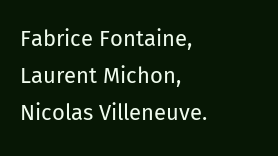Fabrice Fontaine, Laurent Michon, Nicolas Villeneuve.